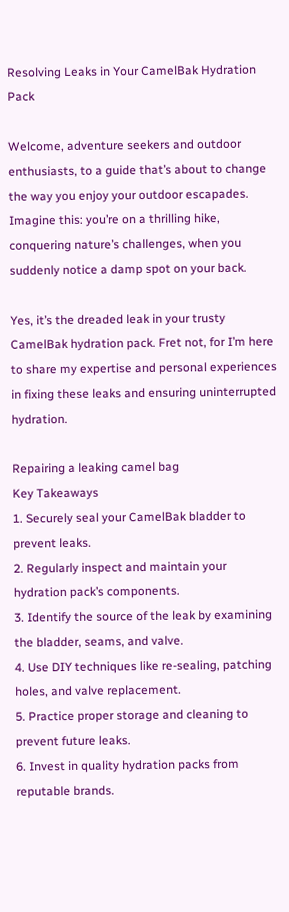Resolving Leaks in Your CamelBak Hydration Pack

Welcome, adventure seekers and outdoor enthusiasts, to a guide that’s about to change the way you enjoy your outdoor escapades. Imagine this: you’re on a thrilling hike, conquering nature’s challenges, when you suddenly notice a damp spot on your back.

Yes, it’s the dreaded leak in your trusty CamelBak hydration pack. Fret not, for I’m here to share my expertise and personal experiences in fixing these leaks and ensuring uninterrupted hydration.

Repairing a leaking camel bag
Key Takeaways
1. Securely seal your CamelBak bladder to prevent leaks.
2. Regularly inspect and maintain your hydration pack’s components.
3. Identify the source of the leak by examining the bladder, seams, and valve.
4. Use DIY techniques like re-sealing, patching holes, and valve replacement.
5. Practice proper storage and cleaning to prevent future leaks.
6. Invest in quality hydration packs from reputable brands.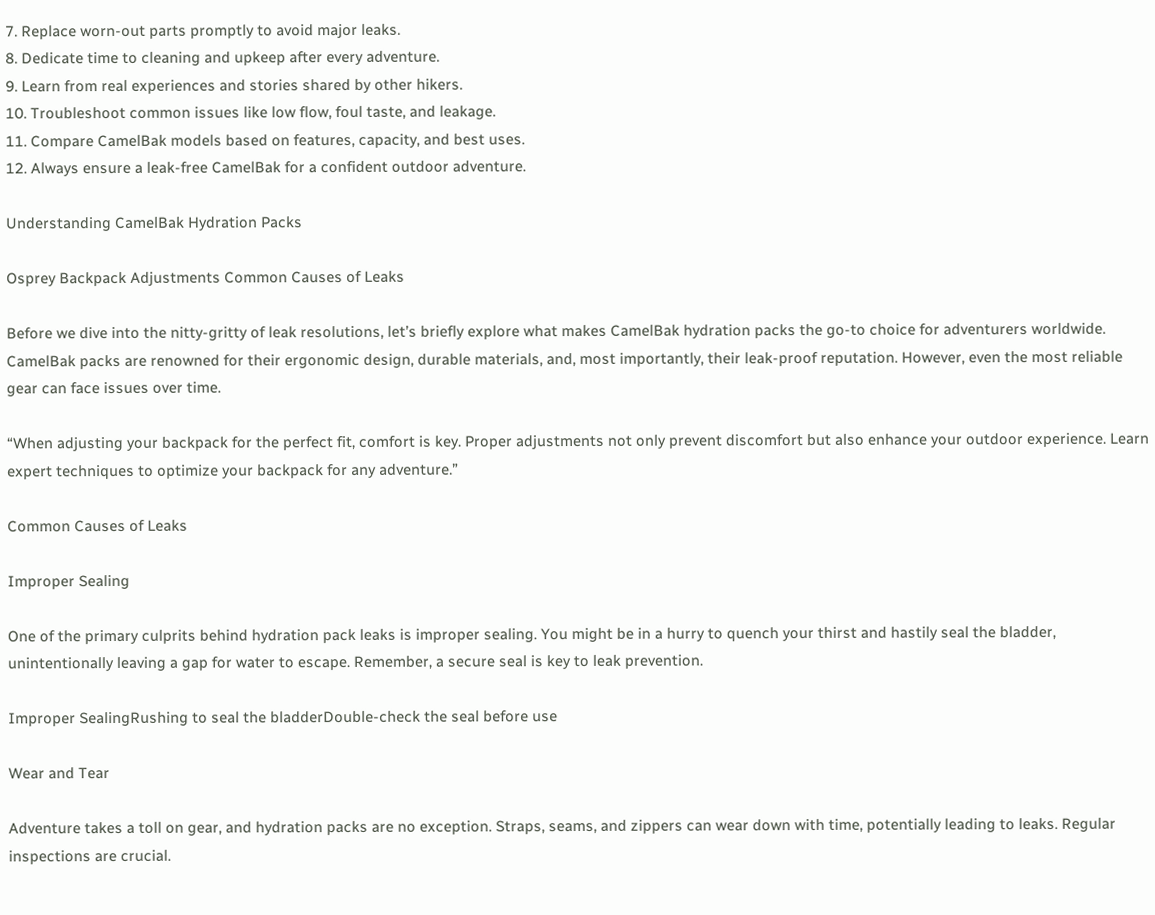7. Replace worn-out parts promptly to avoid major leaks.
8. Dedicate time to cleaning and upkeep after every adventure.
9. Learn from real experiences and stories shared by other hikers.
10. Troubleshoot common issues like low flow, foul taste, and leakage.
11. Compare CamelBak models based on features, capacity, and best uses.
12. Always ensure a leak-free CamelBak for a confident outdoor adventure.

Understanding CamelBak Hydration Packs

Osprey Backpack Adjustments Common Causes of Leaks

Before we dive into the nitty-gritty of leak resolutions, let’s briefly explore what makes CamelBak hydration packs the go-to choice for adventurers worldwide. CamelBak packs are renowned for their ergonomic design, durable materials, and, most importantly, their leak-proof reputation. However, even the most reliable gear can face issues over time.

“When adjusting your backpack for the perfect fit, comfort is key. Proper adjustments not only prevent discomfort but also enhance your outdoor experience. Learn expert techniques to optimize your backpack for any adventure.”

Common Causes of Leaks

Improper Sealing

One of the primary culprits behind hydration pack leaks is improper sealing. You might be in a hurry to quench your thirst and hastily seal the bladder, unintentionally leaving a gap for water to escape. Remember, a secure seal is key to leak prevention.

Improper SealingRushing to seal the bladderDouble-check the seal before use

Wear and Tear

Adventure takes a toll on gear, and hydration packs are no exception. Straps, seams, and zippers can wear down with time, potentially leading to leaks. Regular inspections are crucial.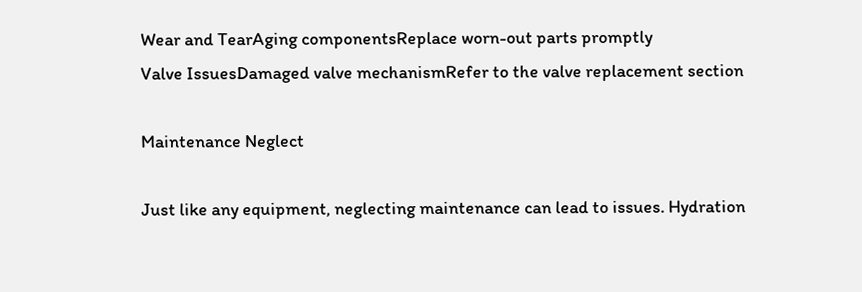Wear and TearAging componentsReplace worn-out parts promptly
Valve IssuesDamaged valve mechanismRefer to the valve replacement section

Maintenance Neglect

Just like any equipment, neglecting maintenance can lead to issues. Hydration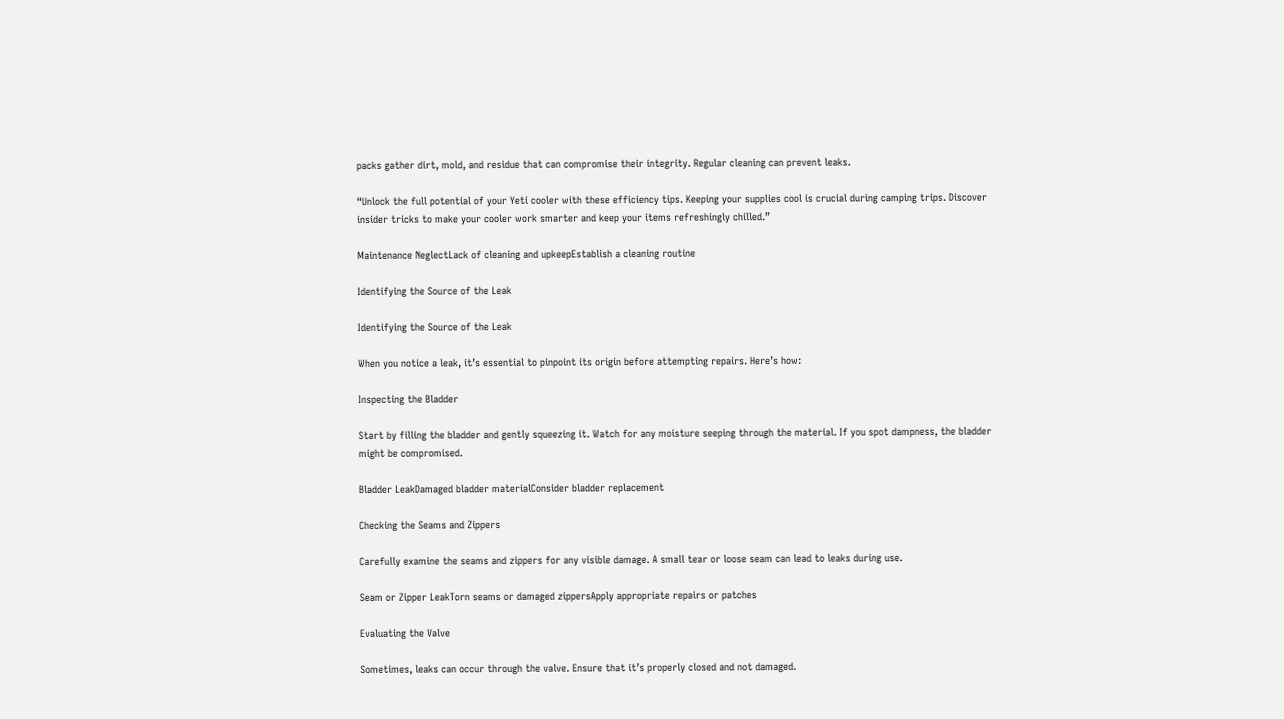packs gather dirt, mold, and residue that can compromise their integrity. Regular cleaning can prevent leaks.

“Unlock the full potential of your Yeti cooler with these efficiency tips. Keeping your supplies cool is crucial during camping trips. Discover insider tricks to make your cooler work smarter and keep your items refreshingly chilled.”

Maintenance NeglectLack of cleaning and upkeepEstablish a cleaning routine

Identifying the Source of the Leak

Identifying the Source of the Leak

When you notice a leak, it’s essential to pinpoint its origin before attempting repairs. Here’s how:

Inspecting the Bladder

Start by filling the bladder and gently squeezing it. Watch for any moisture seeping through the material. If you spot dampness, the bladder might be compromised.

Bladder LeakDamaged bladder materialConsider bladder replacement

Checking the Seams and Zippers

Carefully examine the seams and zippers for any visible damage. A small tear or loose seam can lead to leaks during use.

Seam or Zipper LeakTorn seams or damaged zippersApply appropriate repairs or patches

Evaluating the Valve

Sometimes, leaks can occur through the valve. Ensure that it’s properly closed and not damaged.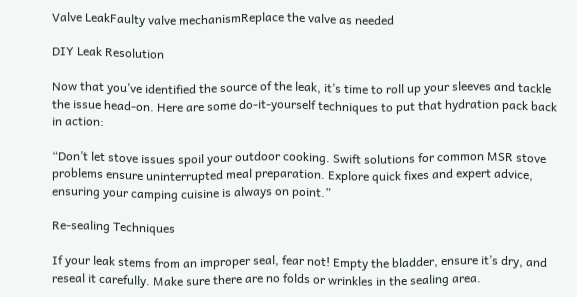Valve LeakFaulty valve mechanismReplace the valve as needed

DIY Leak Resolution

Now that you’ve identified the source of the leak, it’s time to roll up your sleeves and tackle the issue head-on. Here are some do-it-yourself techniques to put that hydration pack back in action:

“Don’t let stove issues spoil your outdoor cooking. Swift solutions for common MSR stove problems ensure uninterrupted meal preparation. Explore quick fixes and expert advice, ensuring your camping cuisine is always on point.”

Re-sealing Techniques

If your leak stems from an improper seal, fear not! Empty the bladder, ensure it’s dry, and reseal it carefully. Make sure there are no folds or wrinkles in the sealing area.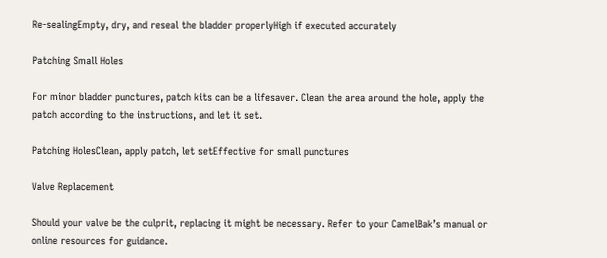Re-sealingEmpty, dry, and reseal the bladder properlyHigh if executed accurately

Patching Small Holes

For minor bladder punctures, patch kits can be a lifesaver. Clean the area around the hole, apply the patch according to the instructions, and let it set.

Patching HolesClean, apply patch, let setEffective for small punctures

Valve Replacement

Should your valve be the culprit, replacing it might be necessary. Refer to your CamelBak’s manual or online resources for guidance.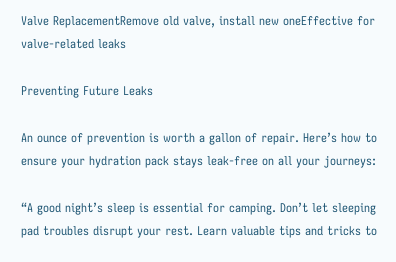Valve ReplacementRemove old valve, install new oneEffective for valve-related leaks

Preventing Future Leaks

An ounce of prevention is worth a gallon of repair. Here’s how to ensure your hydration pack stays leak-free on all your journeys:

“A good night’s sleep is essential for camping. Don’t let sleeping pad troubles disrupt your rest. Learn valuable tips and tricks to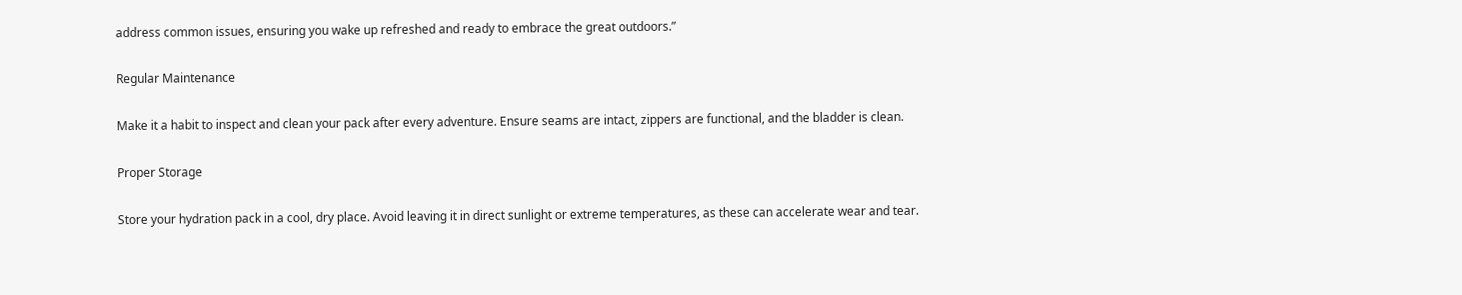address common issues, ensuring you wake up refreshed and ready to embrace the great outdoors.”

Regular Maintenance

Make it a habit to inspect and clean your pack after every adventure. Ensure seams are intact, zippers are functional, and the bladder is clean.

Proper Storage

Store your hydration pack in a cool, dry place. Avoid leaving it in direct sunlight or extreme temperatures, as these can accelerate wear and tear.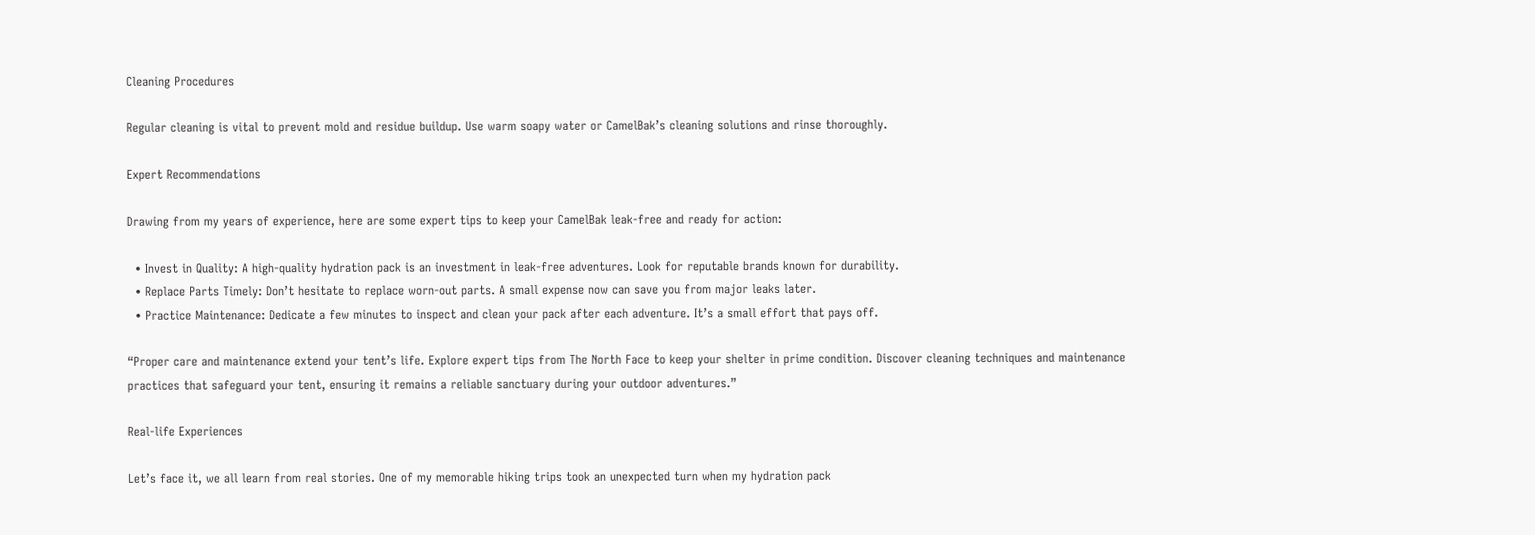Cleaning Procedures

Regular cleaning is vital to prevent mold and residue buildup. Use warm soapy water or CamelBak’s cleaning solutions and rinse thoroughly.

Expert Recommendations

Drawing from my years of experience, here are some expert tips to keep your CamelBak leak-free and ready for action:

  • Invest in Quality: A high-quality hydration pack is an investment in leak-free adventures. Look for reputable brands known for durability.
  • Replace Parts Timely: Don’t hesitate to replace worn-out parts. A small expense now can save you from major leaks later.
  • Practice Maintenance: Dedicate a few minutes to inspect and clean your pack after each adventure. It’s a small effort that pays off.

“Proper care and maintenance extend your tent’s life. Explore expert tips from The North Face to keep your shelter in prime condition. Discover cleaning techniques and maintenance practices that safeguard your tent, ensuring it remains a reliable sanctuary during your outdoor adventures.”

Real-life Experiences

Let’s face it, we all learn from real stories. One of my memorable hiking trips took an unexpected turn when my hydration pack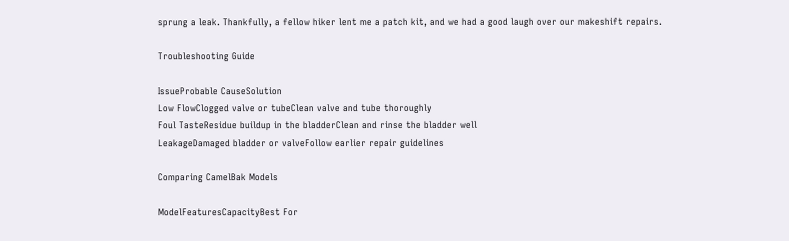sprung a leak. Thankfully, a fellow hiker lent me a patch kit, and we had a good laugh over our makeshift repairs.

Troubleshooting Guide

IssueProbable CauseSolution
Low FlowClogged valve or tubeClean valve and tube thoroughly
Foul TasteResidue buildup in the bladderClean and rinse the bladder well
LeakageDamaged bladder or valveFollow earlier repair guidelines

Comparing CamelBak Models

ModelFeaturesCapacityBest For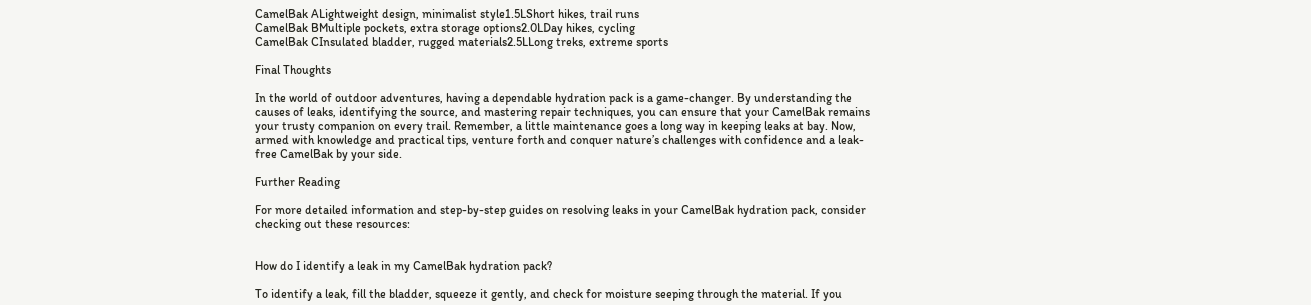CamelBak ALightweight design, minimalist style1.5LShort hikes, trail runs
CamelBak BMultiple pockets, extra storage options2.0LDay hikes, cycling
CamelBak CInsulated bladder, rugged materials2.5LLong treks, extreme sports

Final Thoughts

In the world of outdoor adventures, having a dependable hydration pack is a game-changer. By understanding the causes of leaks, identifying the source, and mastering repair techniques, you can ensure that your CamelBak remains your trusty companion on every trail. Remember, a little maintenance goes a long way in keeping leaks at bay. Now, armed with knowledge and practical tips, venture forth and conquer nature’s challenges with confidence and a leak-free CamelBak by your side.

Further Reading

For more detailed information and step-by-step guides on resolving leaks in your CamelBak hydration pack, consider checking out these resources:


How do I identify a leak in my CamelBak hydration pack?

To identify a leak, fill the bladder, squeeze it gently, and check for moisture seeping through the material. If you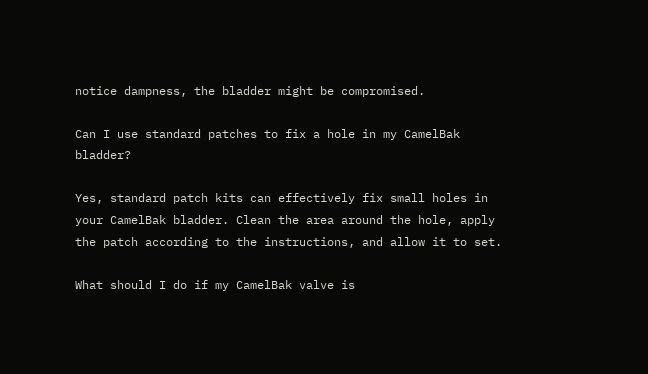notice dampness, the bladder might be compromised.

Can I use standard patches to fix a hole in my CamelBak bladder?

Yes, standard patch kits can effectively fix small holes in your CamelBak bladder. Clean the area around the hole, apply the patch according to the instructions, and allow it to set.

What should I do if my CamelBak valve is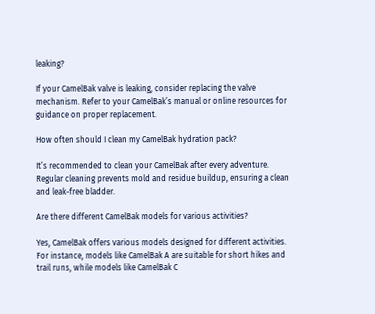leaking?

If your CamelBak valve is leaking, consider replacing the valve mechanism. Refer to your CamelBak’s manual or online resources for guidance on proper replacement.

How often should I clean my CamelBak hydration pack?

It’s recommended to clean your CamelBak after every adventure. Regular cleaning prevents mold and residue buildup, ensuring a clean and leak-free bladder.

Are there different CamelBak models for various activities?

Yes, CamelBak offers various models designed for different activities. For instance, models like CamelBak A are suitable for short hikes and trail runs, while models like CamelBak C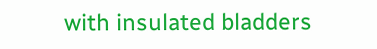with insulated bladders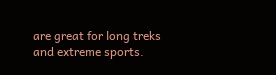are great for long treks and extreme sports.